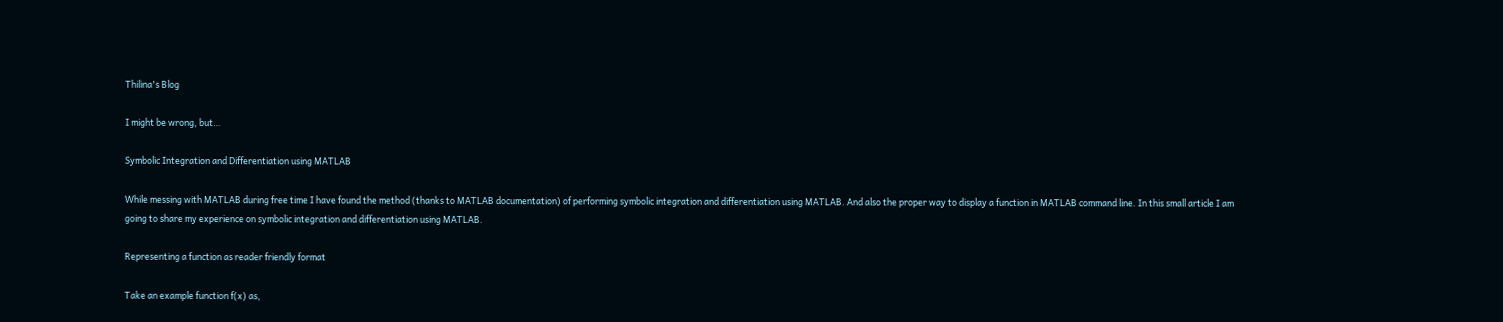Thilina's Blog

I might be wrong, but…

Symbolic Integration and Differentiation using MATLAB

While messing with MATLAB during free time I have found the method (thanks to MATLAB documentation) of performing symbolic integration and differentiation using MATLAB. And also the proper way to display a function in MATLAB command line. In this small article I am going to share my experience on symbolic integration and differentiation using MATLAB.

Representing a function as reader friendly format

Take an example function f(x) as,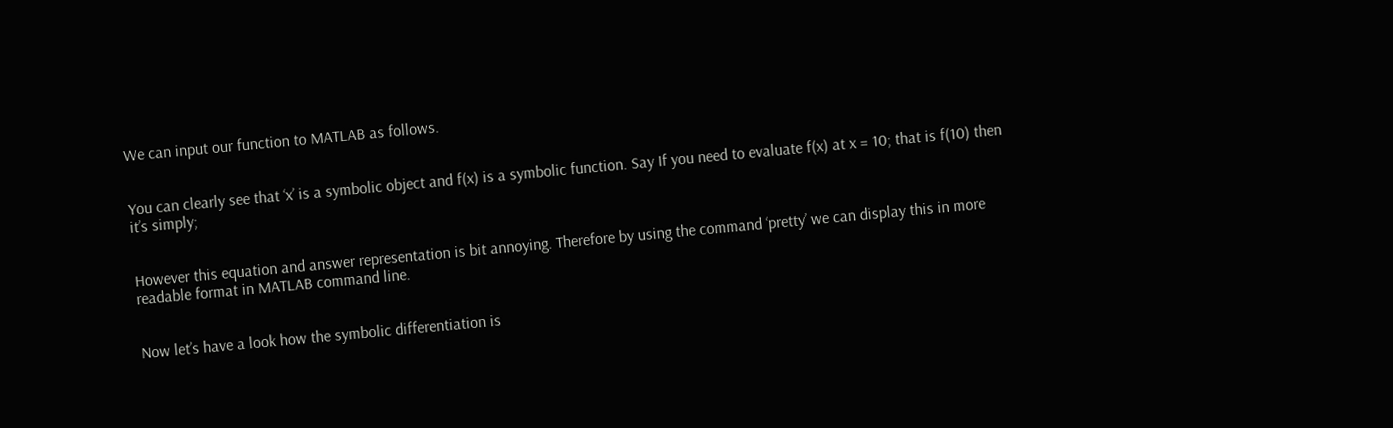We can input our function to MATLAB as follows.


You can clearly see that ‘x’ is a symbolic object and f(x) is a symbolic function. Say If you need to evaluate f(x) at x = 10; that is f(10) then it’s simply;


However this equation and answer representation is bit annoying. Therefore by using the command ‘pretty’ we can display this in more readable format in MATLAB command line.


Now let’s have a look how the symbolic differentiation is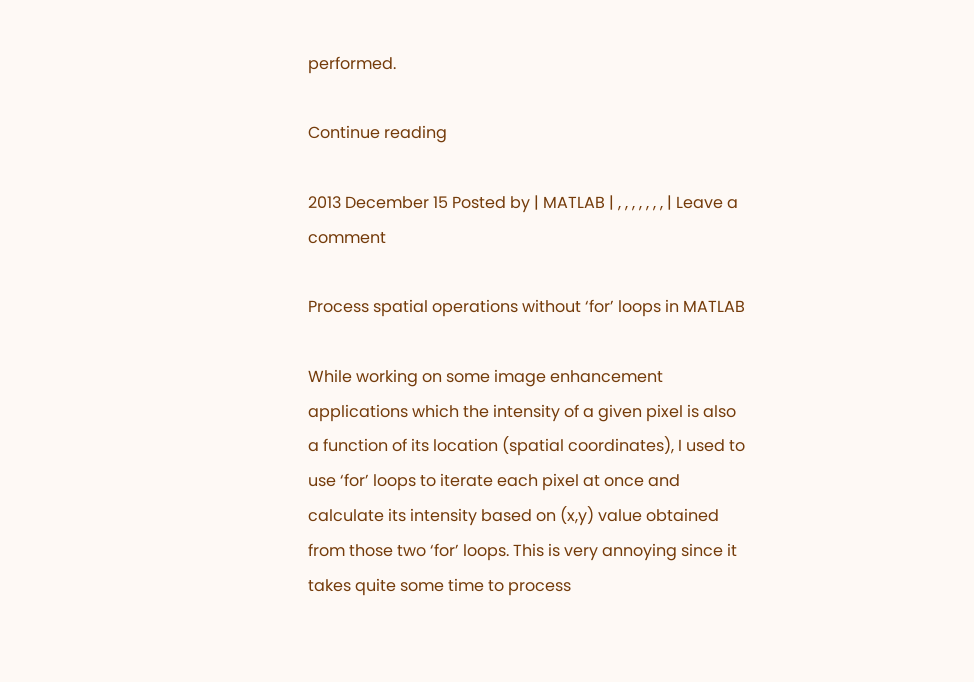performed.

Continue reading

2013 December 15 Posted by | MATLAB | , , , , , , , | Leave a comment

Process spatial operations without ‘for’ loops in MATLAB

While working on some image enhancement applications which the intensity of a given pixel is also a function of its location (spatial coordinates), I used to use ‘for’ loops to iterate each pixel at once and calculate its intensity based on (x,y) value obtained from those two ‘for’ loops. This is very annoying since it takes quite some time to process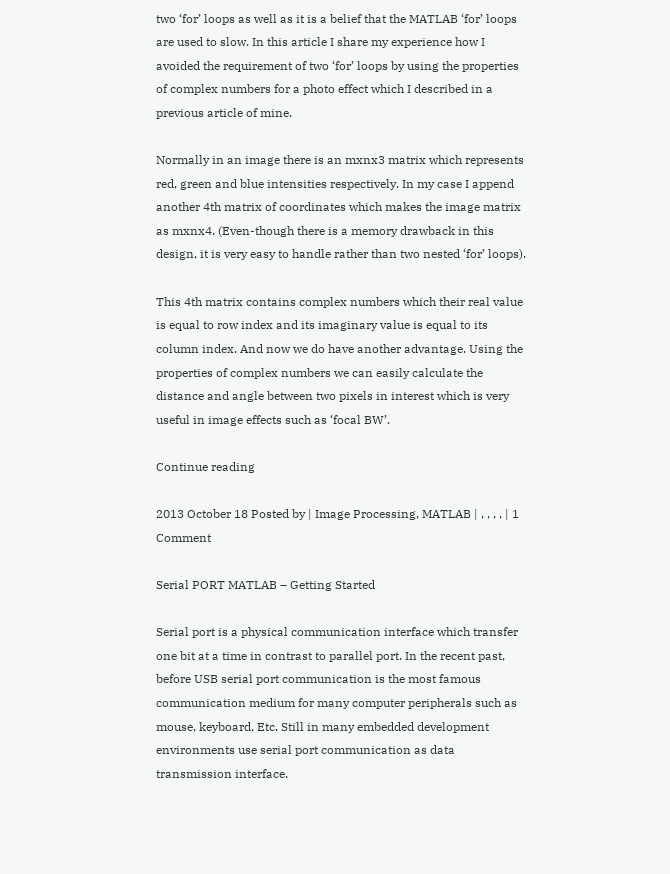two ‘for’ loops as well as it is a belief that the MATLAB ‘for’ loops are used to slow. In this article I share my experience how I avoided the requirement of two ‘for’ loops by using the properties of complex numbers for a photo effect which I described in a previous article of mine.

Normally in an image there is an mxnx3 matrix which represents red, green and blue intensities respectively. In my case I append another 4th matrix of coordinates which makes the image matrix as mxnx4. (Even-though there is a memory drawback in this design, it is very easy to handle rather than two nested ‘for’ loops).

This 4th matrix contains complex numbers which their real value is equal to row index and its imaginary value is equal to its column index. And now we do have another advantage. Using the properties of complex numbers we can easily calculate the distance and angle between two pixels in interest which is very useful in image effects such as ‘focal BW’.

Continue reading

2013 October 18 Posted by | Image Processing, MATLAB | , , , , | 1 Comment

Serial PORT MATLAB – Getting Started

Serial port is a physical communication interface which transfer one bit at a time in contrast to parallel port. In the recent past, before USB serial port communication is the most famous communication medium for many computer peripherals such as mouse, keyboard, Etc. Still in many embedded development environments use serial port communication as data transmission interface.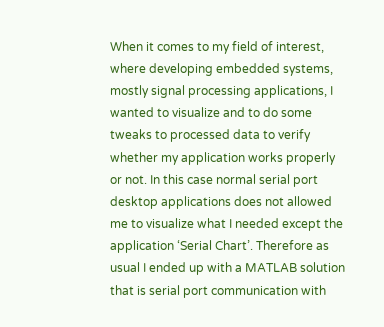When it comes to my field of interest, where developing embedded systems, mostly signal processing applications, I wanted to visualize and to do some tweaks to processed data to verify whether my application works properly or not. In this case normal serial port desktop applications does not allowed me to visualize what I needed except the application ‘Serial Chart’. Therefore as usual I ended up with a MATLAB solution that is serial port communication with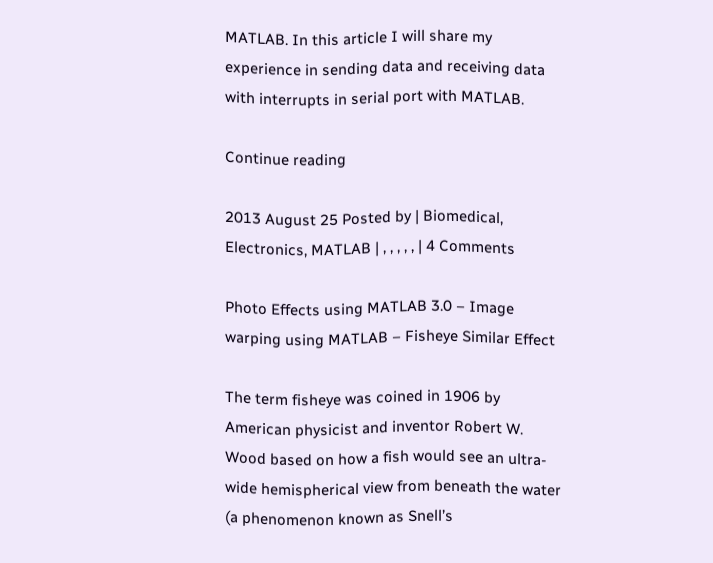MATLAB. In this article I will share my experience in sending data and receiving data with interrupts in serial port with MATLAB.

Continue reading

2013 August 25 Posted by | Biomedical, Electronics, MATLAB | , , , , , | 4 Comments

Photo Effects using MATLAB 3.0 – Image warping using MATLAB – Fisheye Similar Effect

The term fisheye was coined in 1906 by American physicist and inventor Robert W. Wood based on how a fish would see an ultra-wide hemispherical view from beneath the water (a phenomenon known as Snell’s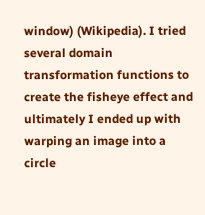window) (Wikipedia). I tried several domain transformation functions to create the fisheye effect and ultimately I ended up with warping an image into a circle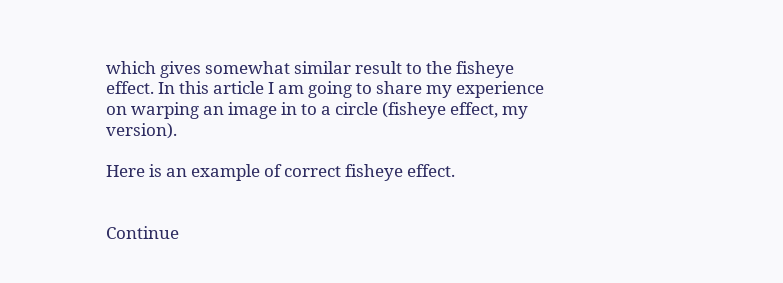which gives somewhat similar result to the fisheye effect. In this article I am going to share my experience on warping an image in to a circle (fisheye effect, my version).

Here is an example of correct fisheye effect.


Continue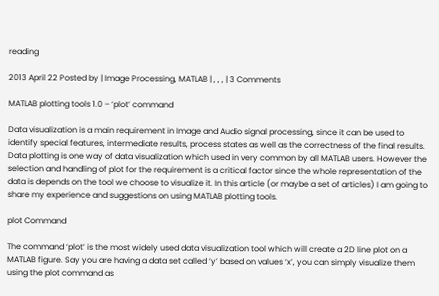reading

2013 April 22 Posted by | Image Processing, MATLAB | , , , | 3 Comments

MATLAB plotting tools 1.0 – ‘plot’ command

Data visualization is a main requirement in Image and Audio signal processing, since it can be used to identify special features, intermediate results, process states as well as the correctness of the final results. Data plotting is one way of data visualization which used in very common by all MATLAB users. However the selection and handling of plot for the requirement is a critical factor since the whole representation of the data is depends on the tool we choose to visualize it. In this article (or maybe a set of articles) I am going to share my experience and suggestions on using MATLAB plotting tools.

plot Command

The command ‘plot’ is the most widely used data visualization tool which will create a 2D line plot on a MATLAB figure. Say you are having a data set called ‘y’ based on values ‘x’, you can simply visualize them using the plot command as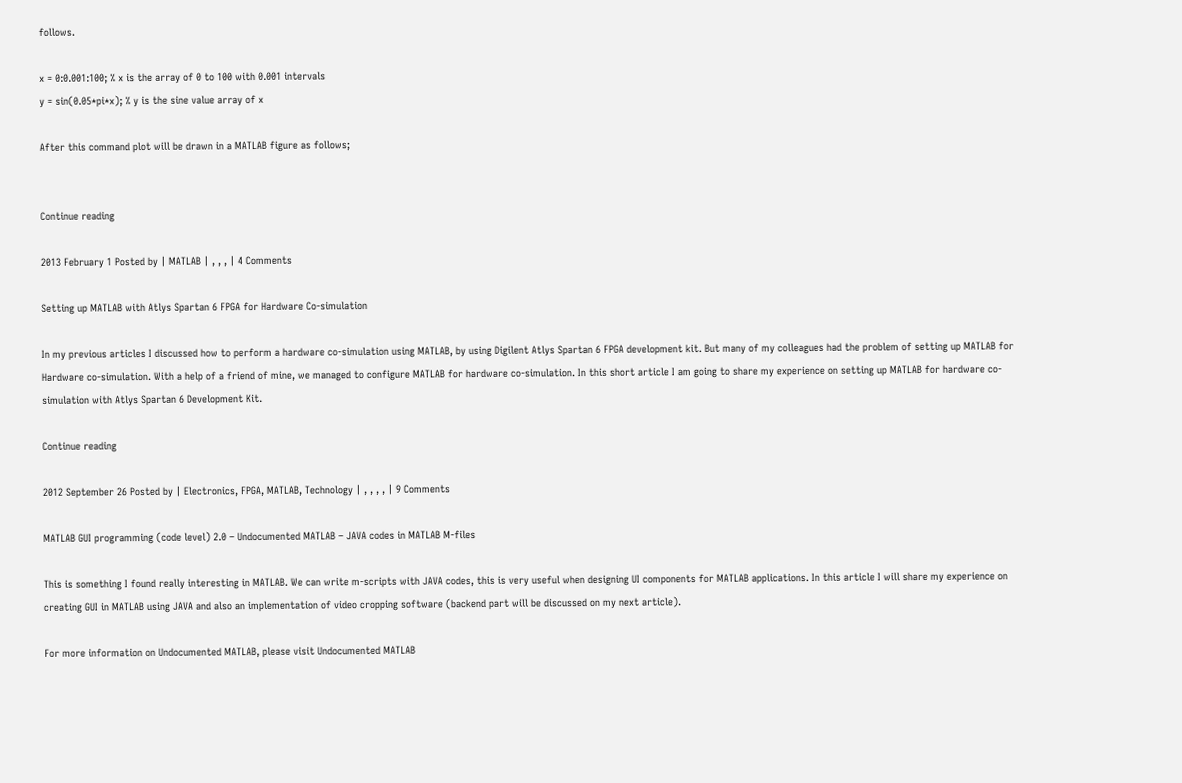follows.

x = 0:0.001:100; % x is the array of 0 to 100 with 0.001 intervals
y = sin(0.05*pi*x); % y is the sine value array of x

After this command plot will be drawn in a MATLAB figure as follows;


Continue reading

2013 February 1 Posted by | MATLAB | , , , | 4 Comments

Setting up MATLAB with Atlys Spartan 6 FPGA for Hardware Co-simulation

In my previous articles I discussed how to perform a hardware co-simulation using MATLAB, by using Digilent Atlys Spartan 6 FPGA development kit. But many of my colleagues had the problem of setting up MATLAB for Hardware co-simulation. With a help of a friend of mine, we managed to configure MATLAB for hardware co-simulation. In this short article I am going to share my experience on setting up MATLAB for hardware co-simulation with Atlys Spartan 6 Development Kit.

Continue reading

2012 September 26 Posted by | Electronics, FPGA, MATLAB, Technology | , , , , | 9 Comments

MATLAB GUI programming (code level) 2.0 – Undocumented MATLAB – JAVA codes in MATLAB M-files

This is something I found really interesting in MATLAB. We can write m-scripts with JAVA codes, this is very useful when designing UI components for MATLAB applications. In this article I will share my experience on creating GUI in MATLAB using JAVA and also an implementation of video cropping software (backend part will be discussed on my next article).

For more information on Undocumented MATLAB, please visit Undocumented MATLAB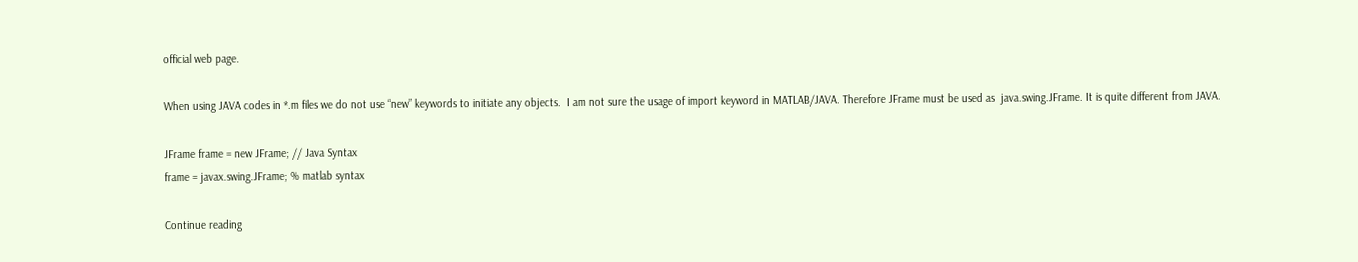official web page.

When using JAVA codes in *.m files we do not use “new” keywords to initiate any objects.  I am not sure the usage of import keyword in MATLAB/JAVA. Therefore JFrame must be used as  java.swing.JFrame. It is quite different from JAVA.

JFrame frame = new JFrame; // Java Syntax
frame = javax.swing.JFrame; % matlab syntax

Continue reading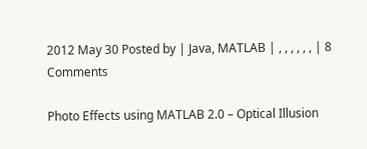2012 May 30 Posted by | Java, MATLAB | , , , , , , | 8 Comments

Photo Effects using MATLAB 2.0 – Optical Illusion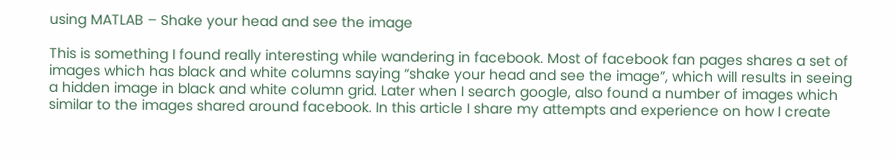using MATLAB – Shake your head and see the image

This is something I found really interesting while wandering in facebook. Most of facebook fan pages shares a set of images which has black and white columns saying “shake your head and see the image”, which will results in seeing a hidden image in black and white column grid. Later when I search google, also found a number of images which similar to the images shared around facebook. In this article I share my attempts and experience on how I create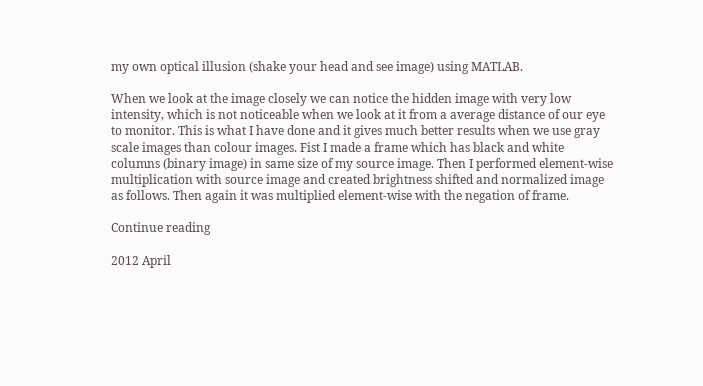my own optical illusion (shake your head and see image) using MATLAB.

When we look at the image closely we can notice the hidden image with very low intensity, which is not noticeable when we look at it from a average distance of our eye to monitor. This is what I have done and it gives much better results when we use gray scale images than colour images. Fist I made a frame which has black and white columns (binary image) in same size of my source image. Then I performed element-wise multiplication with source image and created brightness shifted and normalized image as follows. Then again it was multiplied element-wise with the negation of frame.

Continue reading

2012 April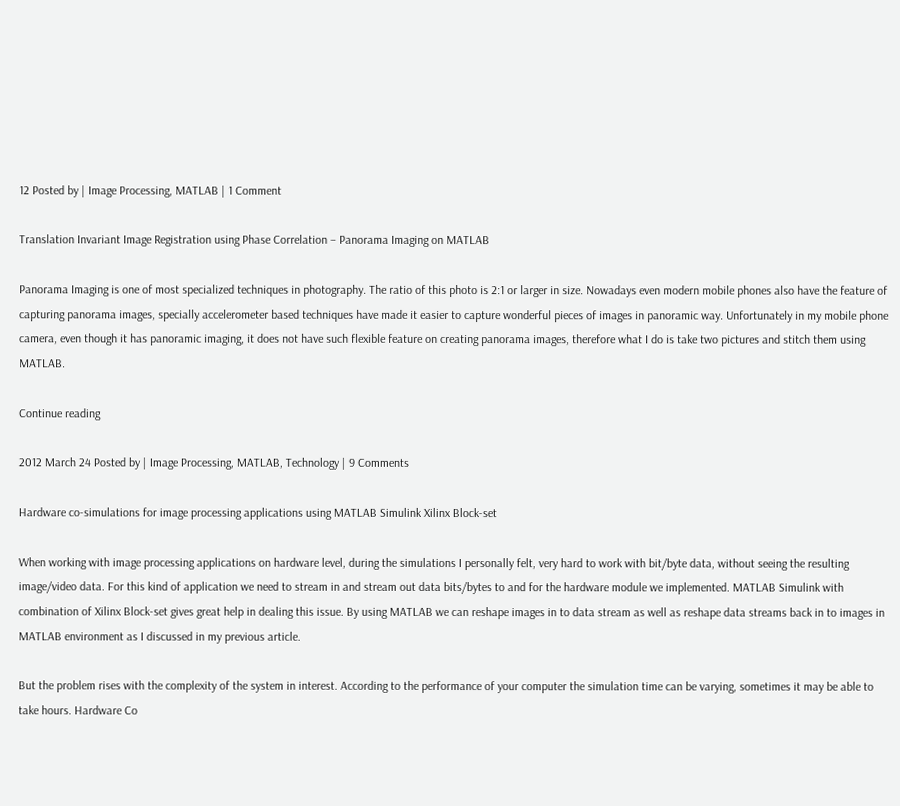12 Posted by | Image Processing, MATLAB | 1 Comment

Translation Invariant Image Registration using Phase Correlation – Panorama Imaging on MATLAB

Panorama Imaging is one of most specialized techniques in photography. The ratio of this photo is 2:1 or larger in size. Nowadays even modern mobile phones also have the feature of capturing panorama images, specially accelerometer based techniques have made it easier to capture wonderful pieces of images in panoramic way. Unfortunately in my mobile phone camera, even though it has panoramic imaging, it does not have such flexible feature on creating panorama images, therefore what I do is take two pictures and stitch them using MATLAB.

Continue reading

2012 March 24 Posted by | Image Processing, MATLAB, Technology | 9 Comments

Hardware co-simulations for image processing applications using MATLAB Simulink Xilinx Block-set

When working with image processing applications on hardware level, during the simulations I personally felt, very hard to work with bit/byte data, without seeing the resulting image/video data. For this kind of application we need to stream in and stream out data bits/bytes to and for the hardware module we implemented. MATLAB Simulink with combination of Xilinx Block-set gives great help in dealing this issue. By using MATLAB we can reshape images in to data stream as well as reshape data streams back in to images in MATLAB environment as I discussed in my previous article.

But the problem rises with the complexity of the system in interest. According to the performance of your computer the simulation time can be varying, sometimes it may be able to take hours. Hardware Co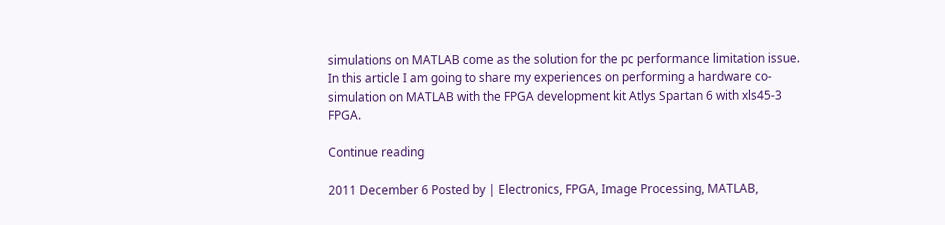simulations on MATLAB come as the solution for the pc performance limitation issue. In this article I am going to share my experiences on performing a hardware co-simulation on MATLAB with the FPGA development kit Atlys Spartan 6 with xls45-3 FPGA.

Continue reading

2011 December 6 Posted by | Electronics, FPGA, Image Processing, MATLAB,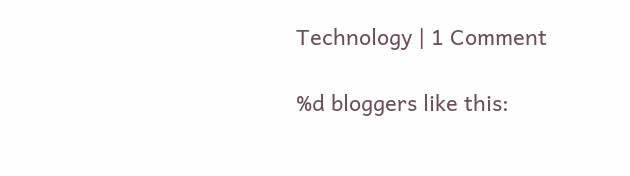Technology | 1 Comment

%d bloggers like this: